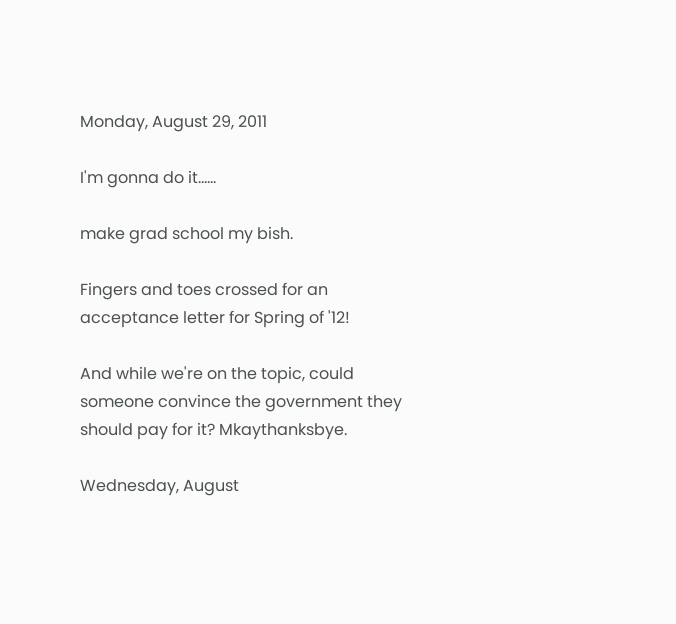Monday, August 29, 2011

I'm gonna do it......

make grad school my bish.

Fingers and toes crossed for an acceptance letter for Spring of '12!

And while we're on the topic, could someone convince the government they should pay for it? Mkaythanksbye.

Wednesday, August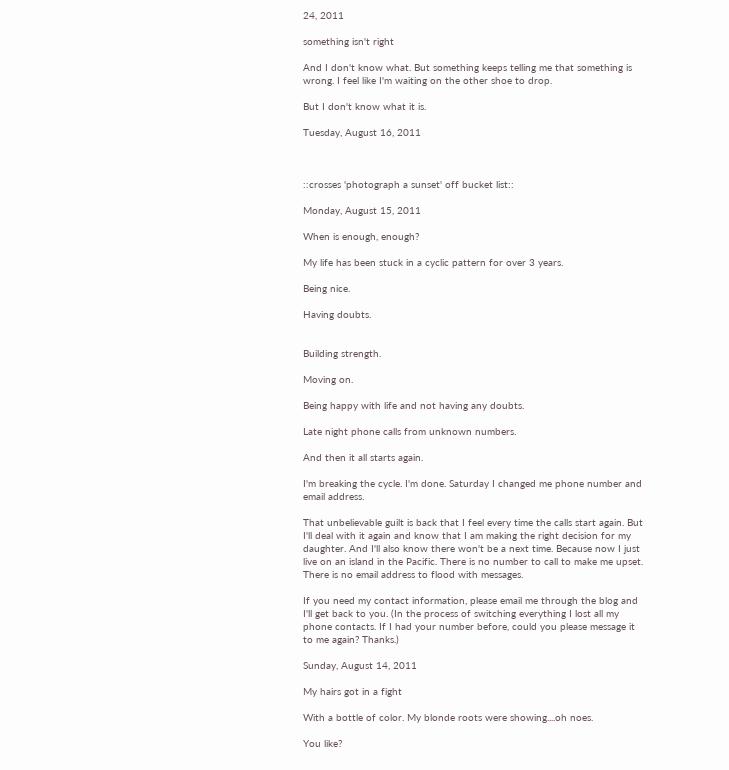24, 2011

something isn't right

And I don't know what. But something keeps telling me that something is wrong. I feel like I'm waiting on the other shoe to drop.

But I don't know what it is.

Tuesday, August 16, 2011



::crosses 'photograph a sunset' off bucket list::

Monday, August 15, 2011

When is enough, enough?

My life has been stuck in a cyclic pattern for over 3 years.

Being nice.

Having doubts.


Building strength.

Moving on.

Being happy with life and not having any doubts.

Late night phone calls from unknown numbers.

And then it all starts again.

I'm breaking the cycle. I'm done. Saturday I changed me phone number and email address.

That unbelievable guilt is back that I feel every time the calls start again. But I'll deal with it again and know that I am making the right decision for my daughter. And I'll also know there won't be a next time. Because now I just live on an island in the Pacific. There is no number to call to make me upset. There is no email address to flood with messages.

If you need my contact information, please email me through the blog and I'll get back to you. (In the process of switching everything I lost all my phone contacts. If I had your number before, could you please message it to me again? Thanks.)

Sunday, August 14, 2011

My hairs got in a fight

With a bottle of color. My blonde roots were showing....oh noes.

You like?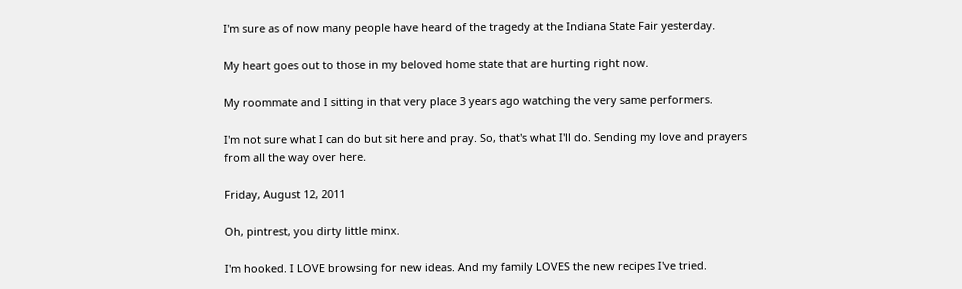I'm sure as of now many people have heard of the tragedy at the Indiana State Fair yesterday.

My heart goes out to those in my beloved home state that are hurting right now.

My roommate and I sitting in that very place 3 years ago watching the very same performers.

I'm not sure what I can do but sit here and pray. So, that's what I'll do. Sending my love and prayers from all the way over here.

Friday, August 12, 2011

Oh, pintrest, you dirty little minx.

I'm hooked. I LOVE browsing for new ideas. And my family LOVES the new recipes I've tried.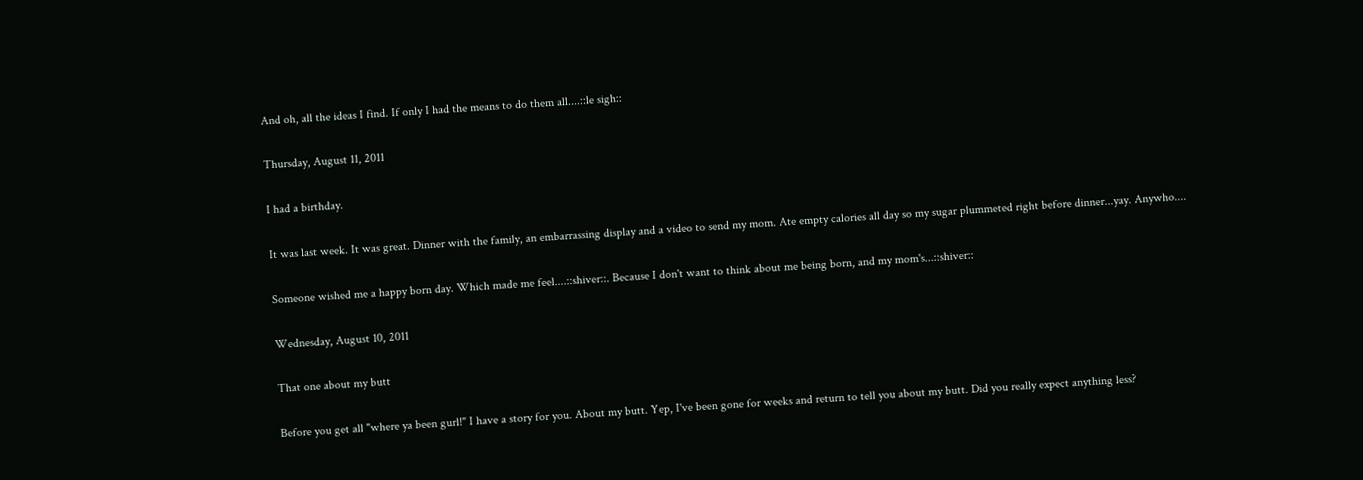And oh, all the ideas I find. If only I had the means to do them all....::le sigh::

Thursday, August 11, 2011

I had a birthday.

It was last week. It was great. Dinner with the family, an embarrassing display and a video to send my mom. Ate empty calories all day so my sugar plummeted right before dinner...yay. Anywho....

Someone wished me a happy born day. Which made me feel....::shiver::. Because I don't want to think about me being born, and my mom's...::shiver::

Wednesday, August 10, 2011

That one about my butt

Before you get all "where ya been gurl!" I have a story for you. About my butt. Yep, I've been gone for weeks and return to tell you about my butt. Did you really expect anything less?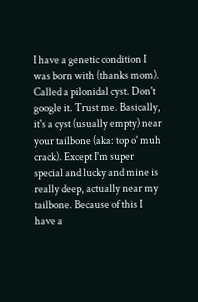I have a genetic condition I was born with (thanks mom). Called a pilonidal cyst. Don't google it. Trust me. Basically, it's a cyst (usually empty) near your tailbone (aka: top o' muh crack). Except I'm super special and lucky and mine is really deep, actually near my tailbone. Because of this I have a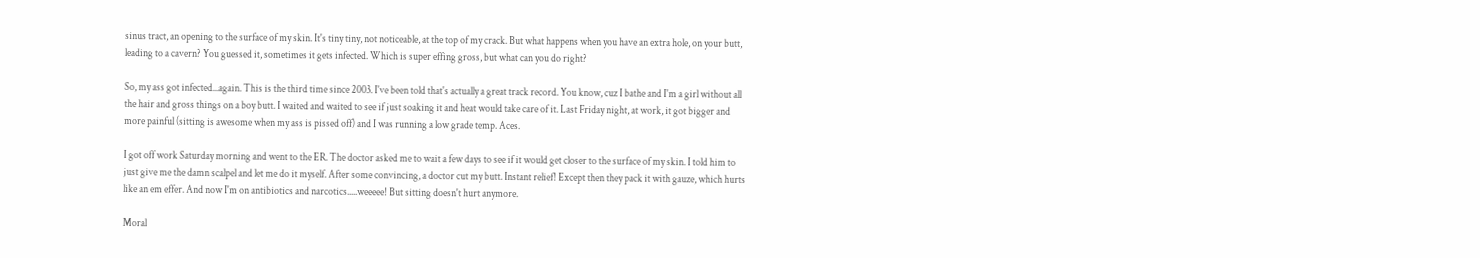sinus tract, an opening to the surface of my skin. It's tiny tiny, not noticeable, at the top of my crack. But what happens when you have an extra hole, on your butt, leading to a cavern? You guessed it, sometimes it gets infected. Which is super effing gross, but what can you do right?

So, my ass got infected...again. This is the third time since 2003. I've been told that's actually a great track record. You know, cuz I bathe and I'm a girl without all the hair and gross things on a boy butt. I waited and waited to see if just soaking it and heat would take care of it. Last Friday night, at work, it got bigger and more painful (sitting is awesome when my ass is pissed off) and I was running a low grade temp. Aces.

I got off work Saturday morning and went to the ER. The doctor asked me to wait a few days to see if it would get closer to the surface of my skin. I told him to just give me the damn scalpel and let me do it myself. After some convincing, a doctor cut my butt. Instant relief! Except then they pack it with gauze, which hurts like an em effer. And now I'm on antibiotics and narcotics.....weeeee! But sitting doesn't hurt anymore.

Moral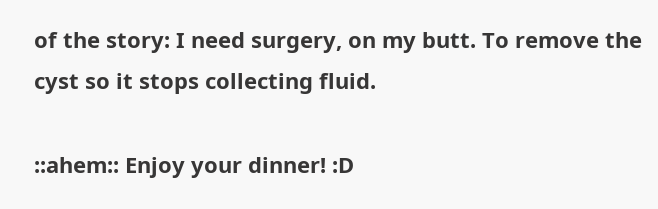of the story: I need surgery, on my butt. To remove the cyst so it stops collecting fluid.

::ahem:: Enjoy your dinner! :D